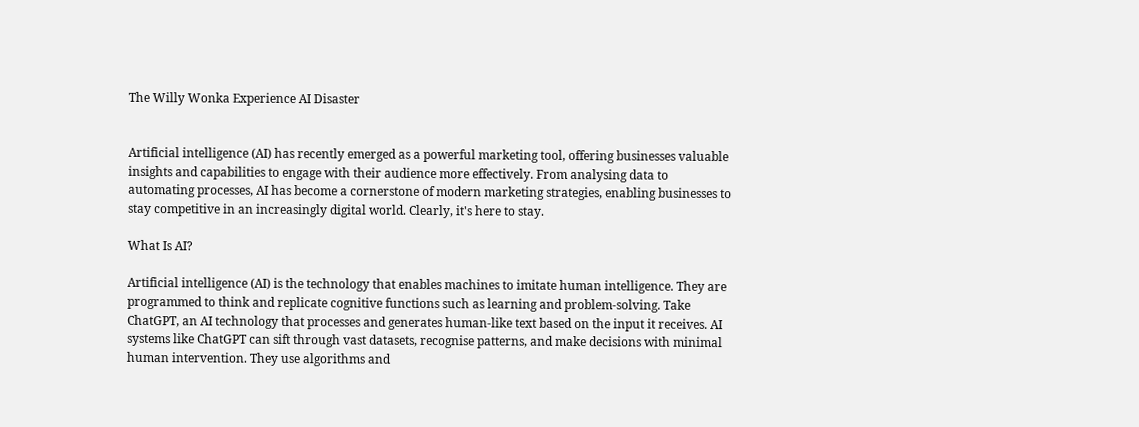The Willy Wonka Experience AI Disaster


Artificial intelligence (AI) has recently emerged as a powerful marketing tool, offering businesses valuable insights and capabilities to engage with their audience more effectively. From analysing data to automating processes, AI has become a cornerstone of modern marketing strategies, enabling businesses to stay competitive in an increasingly digital world. Clearly, it's here to stay.

What Is AI?

Artificial intelligence (AI) is the technology that enables machines to imitate human intelligence. They are programmed to think and replicate cognitive functions such as learning and problem-solving. Take ChatGPT, an AI technology that processes and generates human-like text based on the input it receives. AI systems like ChatGPT can sift through vast datasets, recognise patterns, and make decisions with minimal human intervention. They use algorithms and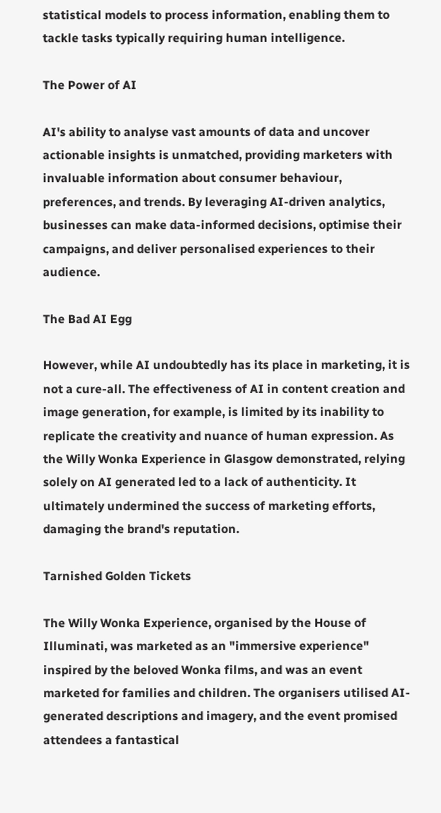statistical models to process information, enabling them to tackle tasks typically requiring human intelligence.

The Power of AI

AI's ability to analyse vast amounts of data and uncover actionable insights is unmatched, providing marketers with invaluable information about consumer behaviour, preferences, and trends. By leveraging AI-driven analytics, businesses can make data-informed decisions, optimise their campaigns, and deliver personalised experiences to their audience.

The Bad AI Egg

However, while AI undoubtedly has its place in marketing, it is not a cure-all. The effectiveness of AI in content creation and image generation, for example, is limited by its inability to replicate the creativity and nuance of human expression. As the Willy Wonka Experience in Glasgow demonstrated, relying solely on AI generated led to a lack of authenticity. It ultimately undermined the success of marketing efforts, damaging the brand's reputation.

Tarnished Golden Tickets

The Willy Wonka Experience, organised by the House of Illuminati, was marketed as an "immersive experience" inspired by the beloved Wonka films, and was an event marketed for families and children. The organisers utilised AI-generated descriptions and imagery, and the event promised attendees a fantastical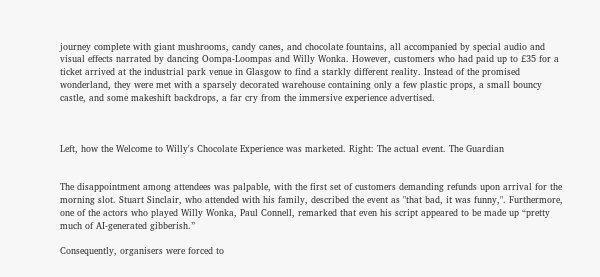journey complete with giant mushrooms, candy canes, and chocolate fountains, all accompanied by special audio and visual effects narrated by dancing Oompa-Loompas and Willy Wonka. However, customers who had paid up to £35 for a ticket arrived at the industrial park venue in Glasgow to find a starkly different reality. Instead of the promised wonderland, they were met with a sparsely decorated warehouse containing only a few plastic props, a small bouncy castle, and some makeshift backdrops, a far cry from the immersive experience advertised.



Left, how the Welcome to Willy's Chocolate Experience was marketed. Right: The actual event. The Guardian


The disappointment among attendees was palpable, with the first set of customers demanding refunds upon arrival for the morning slot. Stuart Sinclair, who attended with his family, described the event as "that bad, it was funny,". Furthermore, one of the actors who played Willy Wonka, Paul Connell, remarked that even his script appeared to be made up “pretty much of AI-generated gibberish.”

Consequently, organisers were forced to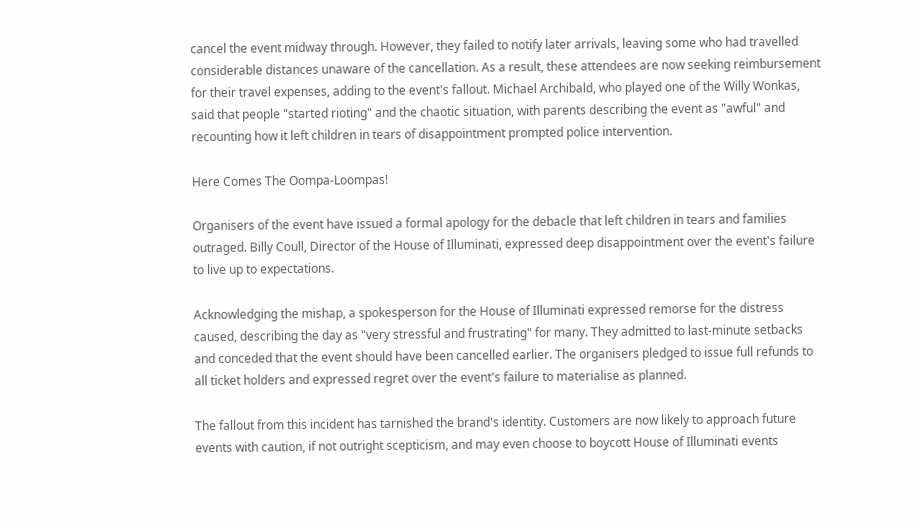cancel the event midway through. However, they failed to notify later arrivals, leaving some who had travelled considerable distances unaware of the cancellation. As a result, these attendees are now seeking reimbursement for their travel expenses, adding to the event's fallout. Michael Archibald, who played one of the Willy Wonkas, said that people "started rioting" and the chaotic situation, with parents describing the event as "awful" and recounting how it left children in tears of disappointment prompted police intervention.

Here Comes The Oompa-Loompas!

Organisers of the event have issued a formal apology for the debacle that left children in tears and families outraged. Billy Coull, Director of the House of Illuminati, expressed deep disappointment over the event's failure to live up to expectations.

Acknowledging the mishap, a spokesperson for the House of Illuminati expressed remorse for the distress caused, describing the day as "very stressful and frustrating" for many. They admitted to last-minute setbacks and conceded that the event should have been cancelled earlier. The organisers pledged to issue full refunds to all ticket holders and expressed regret over the event's failure to materialise as planned.

The fallout from this incident has tarnished the brand's identity. Customers are now likely to approach future events with caution, if not outright scepticism, and may even choose to boycott House of Illuminati events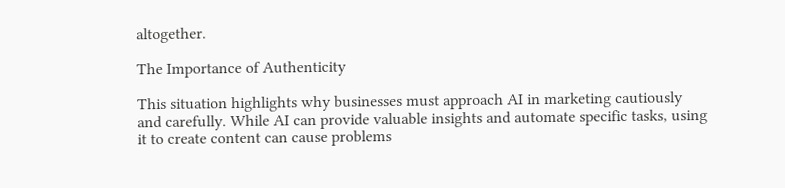altogether.

The Importance of Authenticity

This situation highlights why businesses must approach AI in marketing cautiously and carefully. While AI can provide valuable insights and automate specific tasks, using it to create content can cause problems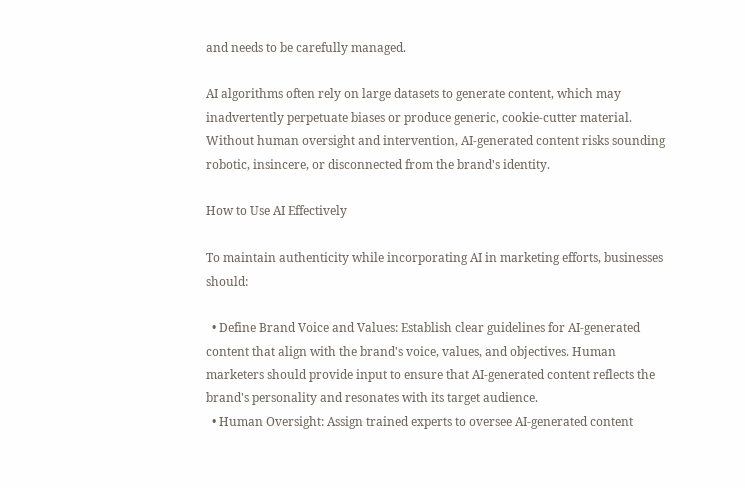and needs to be carefully managed.

AI algorithms often rely on large datasets to generate content, which may inadvertently perpetuate biases or produce generic, cookie-cutter material. Without human oversight and intervention, AI-generated content risks sounding robotic, insincere, or disconnected from the brand's identity.

How to Use AI Effectively

To maintain authenticity while incorporating AI in marketing efforts, businesses should:

  • Define Brand Voice and Values: Establish clear guidelines for AI-generated content that align with the brand's voice, values, and objectives. Human marketers should provide input to ensure that AI-generated content reflects the brand's personality and resonates with its target audience.
  • Human Oversight: Assign trained experts to oversee AI-generated content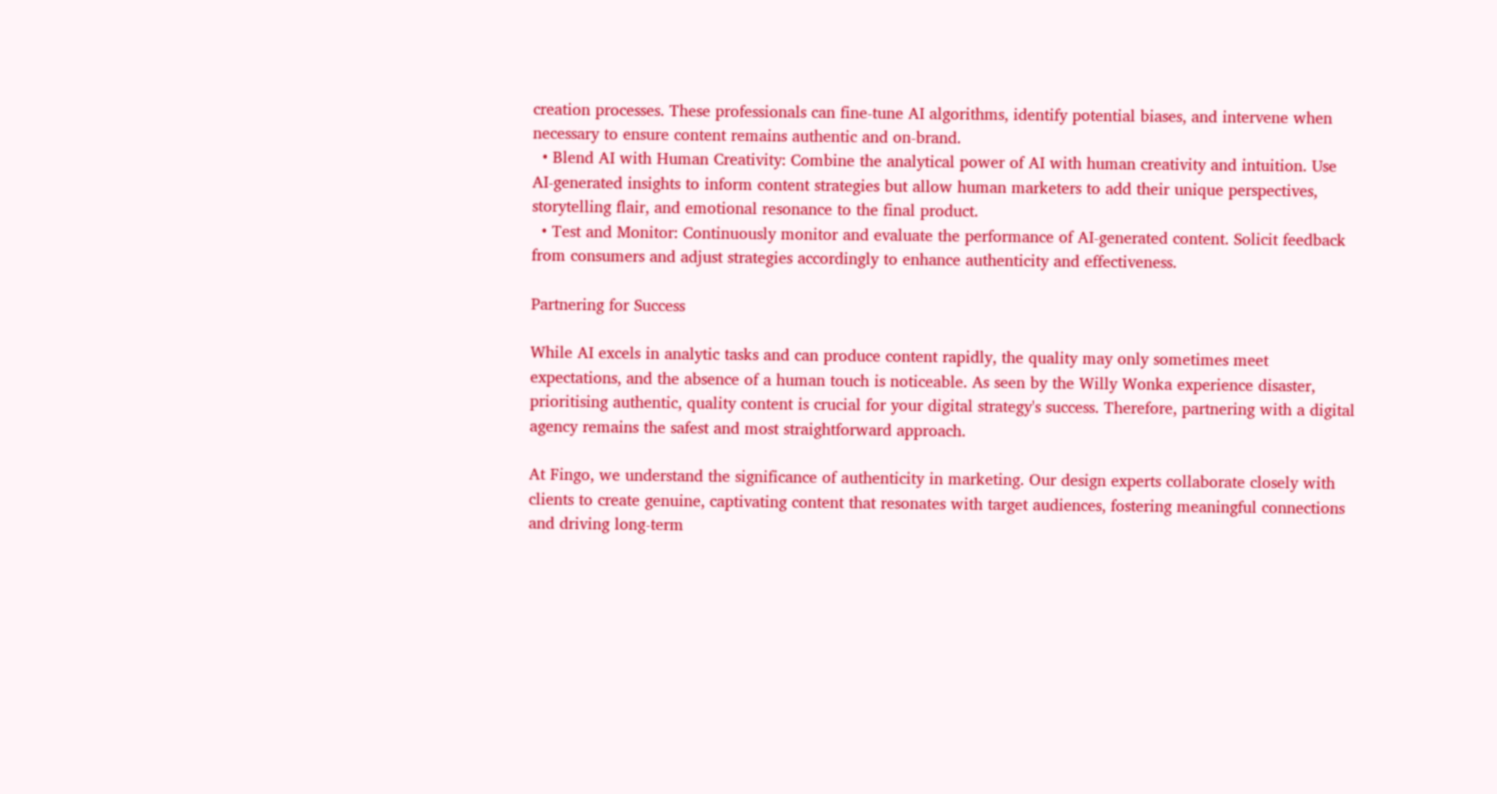creation processes. These professionals can fine-tune AI algorithms, identify potential biases, and intervene when necessary to ensure content remains authentic and on-brand.
  • Blend AI with Human Creativity: Combine the analytical power of AI with human creativity and intuition. Use AI-generated insights to inform content strategies but allow human marketers to add their unique perspectives, storytelling flair, and emotional resonance to the final product.
  • Test and Monitor: Continuously monitor and evaluate the performance of AI-generated content. Solicit feedback from consumers and adjust strategies accordingly to enhance authenticity and effectiveness.

Partnering for Success

While AI excels in analytic tasks and can produce content rapidly, the quality may only sometimes meet expectations, and the absence of a human touch is noticeable. As seen by the Willy Wonka experience disaster, prioritising authentic, quality content is crucial for your digital strategy's success. Therefore, partnering with a digital agency remains the safest and most straightforward approach.

At Fingo, we understand the significance of authenticity in marketing. Our design experts collaborate closely with clients to create genuine, captivating content that resonates with target audiences, fostering meaningful connections and driving long-term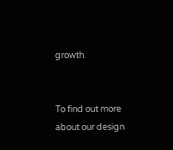growth.


To find out more about our design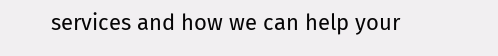services and how we can help your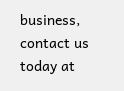business, contact us today at